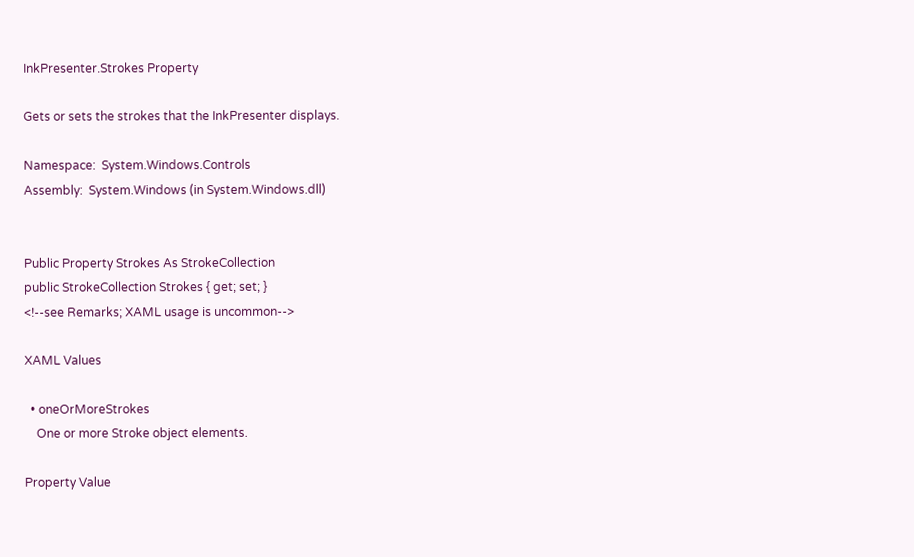InkPresenter.Strokes Property

Gets or sets the strokes that the InkPresenter displays.

Namespace:  System.Windows.Controls
Assembly:  System.Windows (in System.Windows.dll)


Public Property Strokes As StrokeCollection
public StrokeCollection Strokes { get; set; }
<!--see Remarks; XAML usage is uncommon-->

XAML Values

  • oneOrMoreStrokes
    One or more Stroke object elements.

Property Value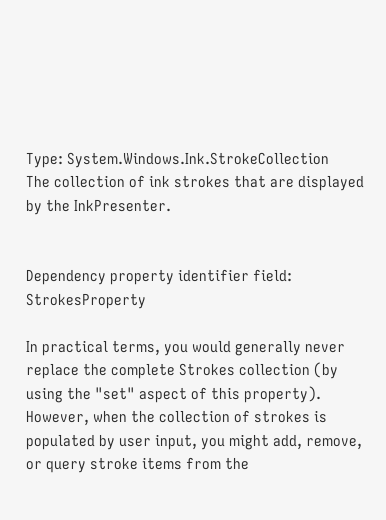Type: System.Windows.Ink.StrokeCollection
The collection of ink strokes that are displayed by the InkPresenter.


Dependency property identifier field: StrokesProperty

In practical terms, you would generally never replace the complete Strokes collection (by using the "set" aspect of this property). However, when the collection of strokes is populated by user input, you might add, remove, or query stroke items from the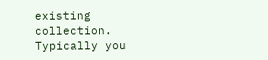existing collection. Typically you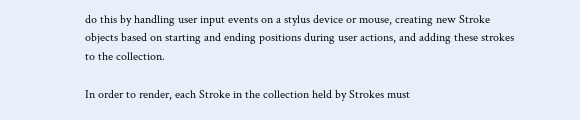do this by handling user input events on a stylus device or mouse, creating new Stroke objects based on starting and ending positions during user actions, and adding these strokes to the collection.

In order to render, each Stroke in the collection held by Strokes must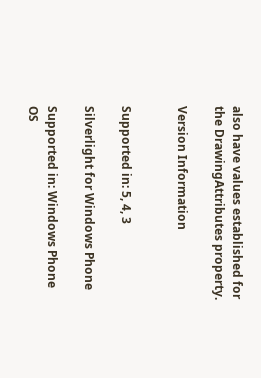also have values established for the DrawingAttributes property.

Version Information


Supported in: 5, 4, 3

Silverlight for Windows Phone

Supported in: Windows Phone OS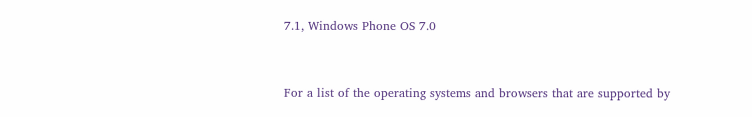7.1, Windows Phone OS 7.0


For a list of the operating systems and browsers that are supported by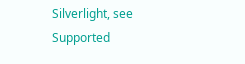Silverlight, see Supported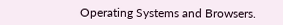Operating Systems and Browsers.